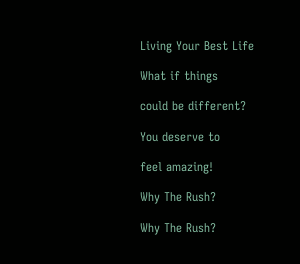Living Your Best Life

What if things

could be different?

You deserve to

feel amazing!

Why The Rush?

Why The Rush?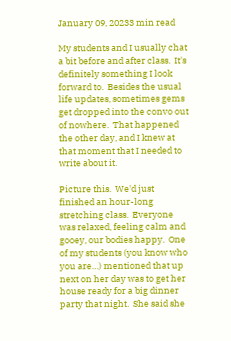January 09, 20233 min read

My students and I usually chat a bit before and after class.  It's definitely something I look forward to.  Besides the usual life updates, sometimes gems get dropped into the convo out of nowhere.  That happened the other day, and I knew at that moment that I needed to write about it.

Picture this.  We'd just finished an hour-long stretching class.  Everyone was relaxed, feeling calm and gooey, our bodies happy.  One of my students (you know who you are…) mentioned that up next on her day was to get her house ready for a big dinner party that night.  She said she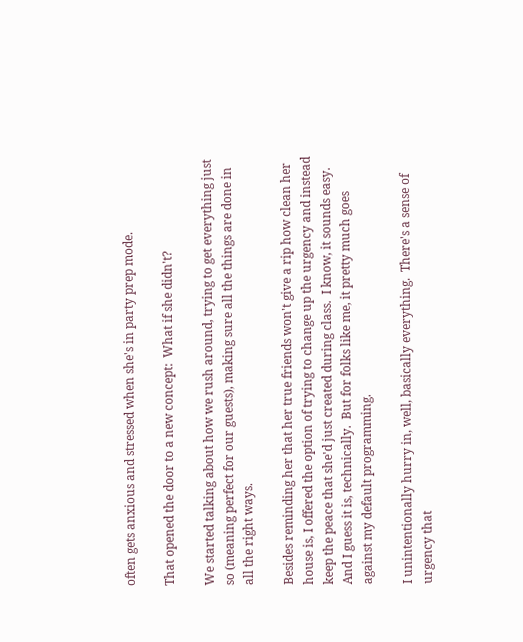often gets anxious and stressed when she's in party prep mode.

That opened the door to a new concept:  What if she didn't?

We started talking about how we rush around, trying to get everything just so (meaning perfect for our guests), making sure all the things are done in all the right ways.

Besides reminding her that her true friends won't give a rip how clean her house is, I offered the option of trying to change up the urgency and instead keep the peace that she'd just created during class.  I know, it sounds easy.  And I guess it is, technically.  But for folks like me, it pretty much goes against my default programming.

I unintentionally hurry in, well, basically everything.  There's a sense of urgency that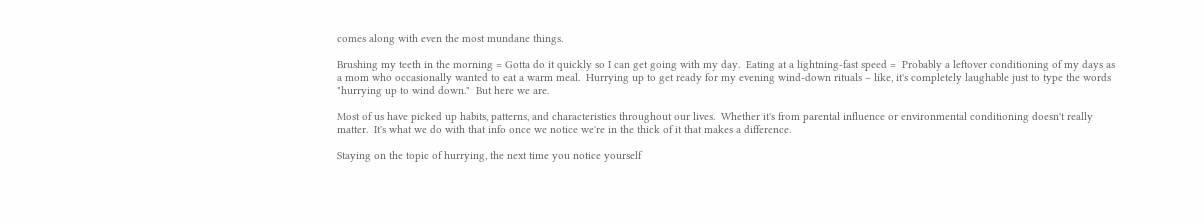comes along with even the most mundane things.

Brushing my teeth in the morning = Gotta do it quickly so I can get going with my day.  Eating at a lightning-fast speed =  Probably a leftover conditioning of my days as a mom who occasionally wanted to eat a warm meal.  Hurrying up to get ready for my evening wind-down rituals – like, it's completely laughable just to type the words "hurrying up to wind down."  But here we are.

Most of us have picked up habits, patterns, and characteristics throughout our lives.  Whether it's from parental influence or environmental conditioning doesn't really matter.  It's what we do with that info once we notice we're in the thick of it that makes a difference.

Staying on the topic of hurrying, the next time you notice yourself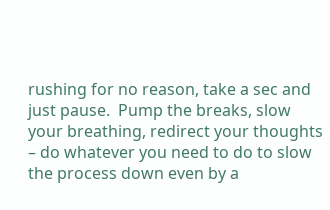rushing for no reason, take a sec and just pause.  Pump the breaks, slow your breathing, redirect your thoughts – do whatever you need to do to slow the process down even by a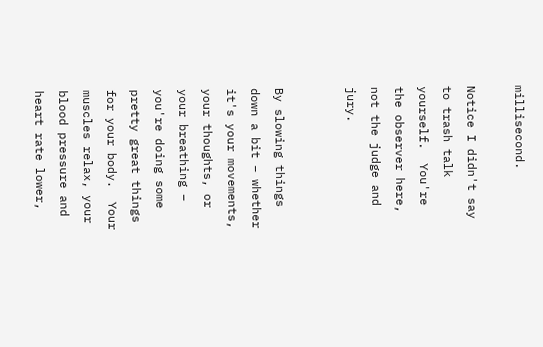millisecond.

Notice I didn't say to trash talk yourself.  You're the observer here, not the judge and jury.


By slowing things down a bit – whether it's your movements, your thoughts, or your breathing – you're doing some pretty great things for your body.  Your muscles relax, your blood pressure and heart rate lower,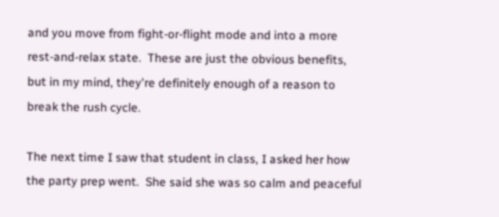and you move from fight-or-flight mode and into a more rest-and-relax state.  These are just the obvious benefits, but in my mind, they're definitely enough of a reason to break the rush cycle.

The next time I saw that student in class, I asked her how the party prep went.  She said she was so calm and peaceful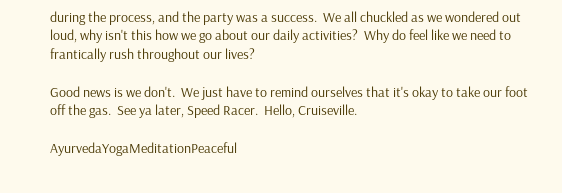during the process, and the party was a success.  We all chuckled as we wondered out loud, why isn't this how we go about our daily activities?  Why do feel like we need to frantically rush throughout our lives?

Good news is we don't.  We just have to remind ourselves that it's okay to take our foot off the gas.  See ya later, Speed Racer.  Hello, Cruiseville.

AyurvedaYogaMeditationPeaceful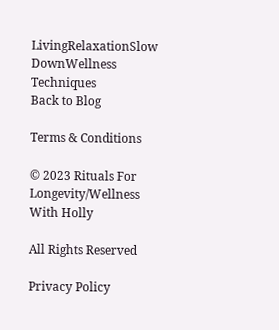LivingRelaxationSlow DownWellness Techniques
Back to Blog

Terms & Conditions

© 2023 Rituals For Longevity/Wellness With Holly

All Rights Reserved

Privacy Policy